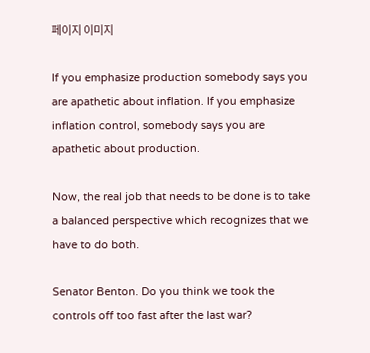페이지 이미지

If you emphasize production somebody says you are apathetic about inflation. If you emphasize inflation control, somebody says you are apathetic about production.

Now, the real job that needs to be done is to take a balanced perspective which recognizes that we have to do both.

Senator Benton. Do you think we took the controls off too fast after the last war?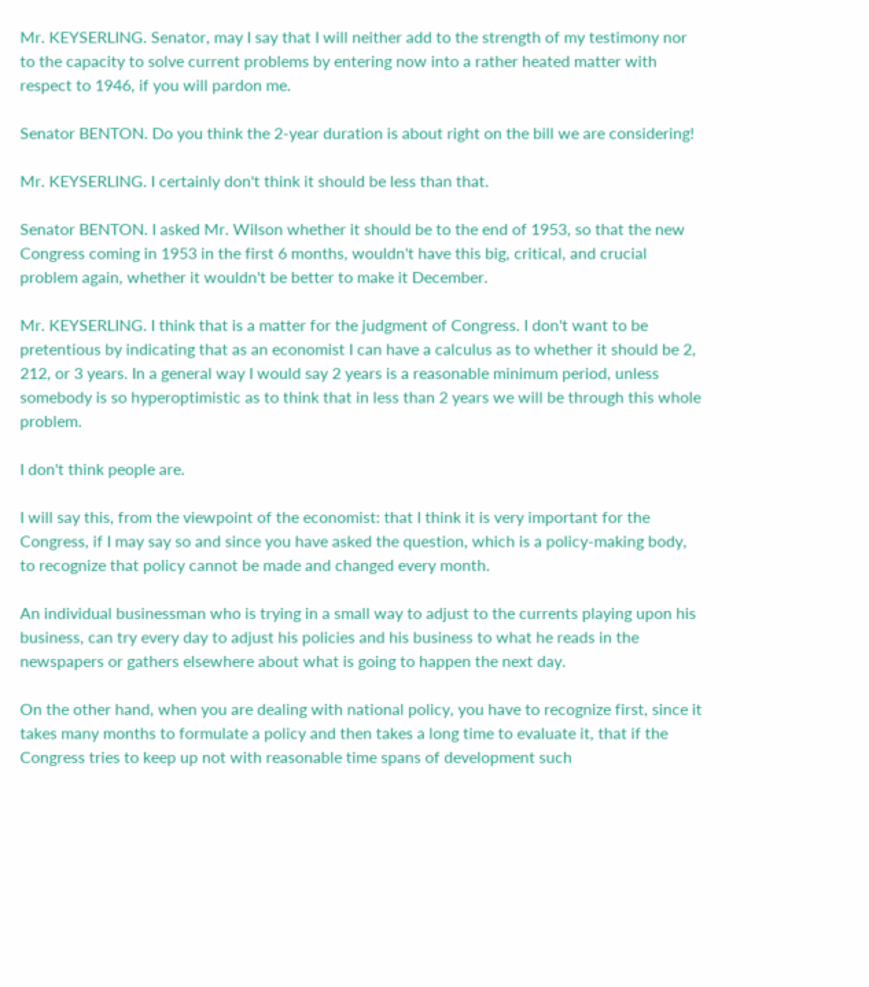Mr. KEYSERLING. Senator, may I say that I will neither add to the strength of my testimony nor to the capacity to solve current problems by entering now into a rather heated matter with respect to 1946, if you will pardon me.

Senator BENTON. Do you think the 2-year duration is about right on the bill we are considering!

Mr. KEYSERLING. I certainly don't think it should be less than that.

Senator BENTON. I asked Mr. Wilson whether it should be to the end of 1953, so that the new Congress coming in 1953 in the first 6 months, wouldn't have this big, critical, and crucial problem again, whether it wouldn't be better to make it December.

Mr. KEYSERLING. I think that is a matter for the judgment of Congress. I don't want to be pretentious by indicating that as an economist I can have a calculus as to whether it should be 2, 212, or 3 years. In a general way I would say 2 years is a reasonable minimum period, unless somebody is so hyperoptimistic as to think that in less than 2 years we will be through this whole problem.

I don't think people are.

I will say this, from the viewpoint of the economist: that I think it is very important for the Congress, if I may say so and since you have asked the question, which is a policy-making body, to recognize that policy cannot be made and changed every month.

An individual businessman who is trying in a small way to adjust to the currents playing upon his business, can try every day to adjust his policies and his business to what he reads in the newspapers or gathers elsewhere about what is going to happen the next day.

On the other hand, when you are dealing with national policy, you have to recognize first, since it takes many months to formulate a policy and then takes a long time to evaluate it, that if the Congress tries to keep up not with reasonable time spans of development such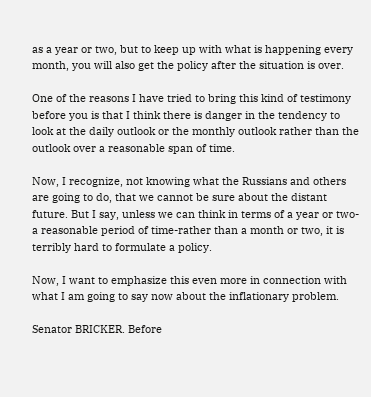as a year or two, but to keep up with what is happening every month, you will also get the policy after the situation is over.

One of the reasons I have tried to bring this kind of testimony before you is that I think there is danger in the tendency to look at the daily outlook or the monthly outlook rather than the outlook over a reasonable span of time.

Now, I recognize, not knowing what the Russians and others are going to do, that we cannot be sure about the distant future. But I say, unless we can think in terms of a year or two-a reasonable period of time-rather than a month or two, it is terribly hard to formulate a policy.

Now, I want to emphasize this even more in connection with what I am going to say now about the inflationary problem.

Senator BRICKER. Before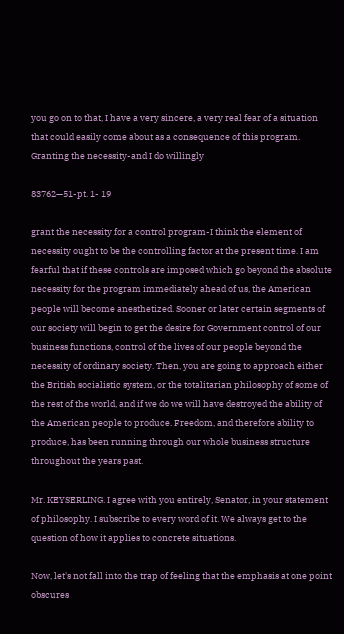you go on to that, I have a very sincere, a very real fear of a situation that could easily come about as a consequence of this program. Granting the necessity-and I do willingly

83762—51-pt. 1- 19

grant the necessity for a control program-I think the element of necessity ought to be the controlling factor at the present time. I am fearful that if these controls are imposed which go beyond the absolute necessity for the program immediately ahead of us, the American people will become anesthetized. Sooner or later certain segments of our society will begin to get the desire for Government control of our business functions, control of the lives of our people beyond the necessity of ordinary society. Then, you are going to approach either the British socialistic system, or the totalitarian philosophy of some of the rest of the world, and if we do we will have destroyed the ability of the American people to produce. Freedom, and therefore ability to produce, has been running through our whole business structure throughout the years past.

Mr. KEYSERLING. I agree with you entirely, Senator, in your statement of philosophy. I subscribe to every word of it. We always get to the question of how it applies to concrete situations.

Now, let's not fall into the trap of feeling that the emphasis at one point obscures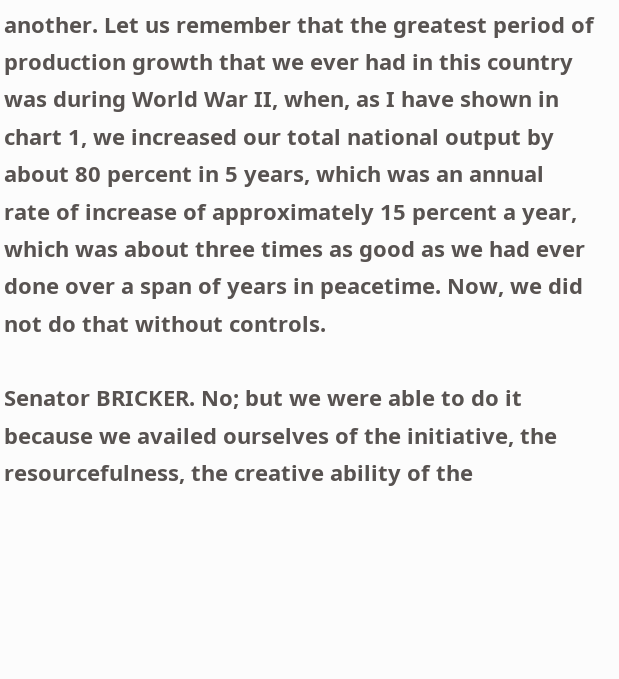another. Let us remember that the greatest period of production growth that we ever had in this country was during World War II, when, as I have shown in chart 1, we increased our total national output by about 80 percent in 5 years, which was an annual rate of increase of approximately 15 percent a year, which was about three times as good as we had ever done over a span of years in peacetime. Now, we did not do that without controls.

Senator BRICKER. No; but we were able to do it because we availed ourselves of the initiative, the resourcefulness, the creative ability of the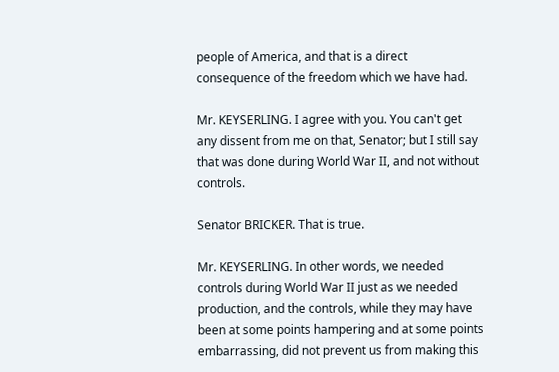people of America, and that is a direct consequence of the freedom which we have had.

Mr. KEYSERLING. I agree with you. You can't get any dissent from me on that, Senator; but I still say that was done during World War II, and not without controls.

Senator BRICKER. That is true.

Mr. KEYSERLING. In other words, we needed controls during World War II just as we needed production, and the controls, while they may have been at some points hampering and at some points embarrassing, did not prevent us from making this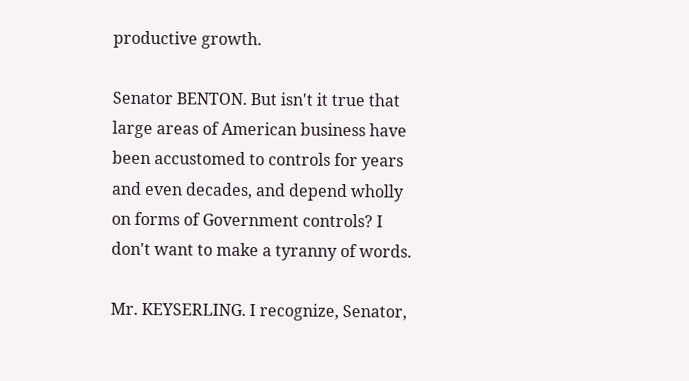productive growth.

Senator BENTON. But isn't it true that large areas of American business have been accustomed to controls for years and even decades, and depend wholly on forms of Government controls? I don't want to make a tyranny of words.

Mr. KEYSERLING. I recognize, Senator,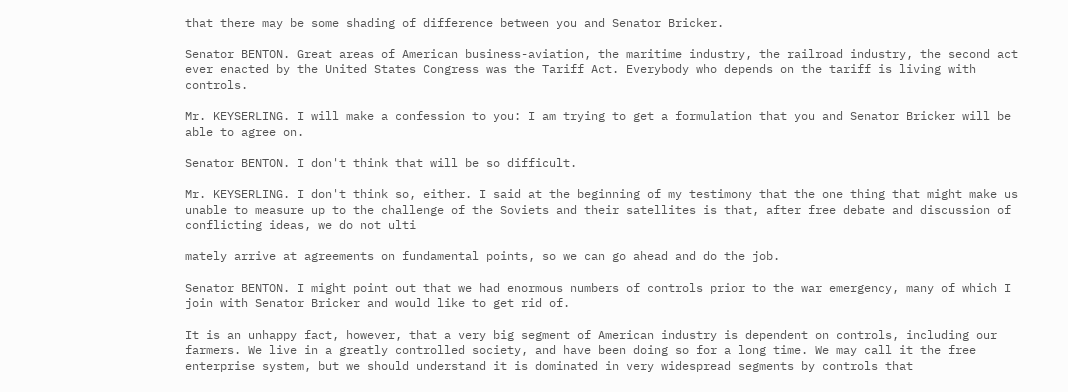that there may be some shading of difference between you and Senator Bricker.

Senator BENTON. Great areas of American business-aviation, the maritime industry, the railroad industry, the second act ever enacted by the United States Congress was the Tariff Act. Everybody who depends on the tariff is living with controls.

Mr. KEYSERLING. I will make a confession to you: I am trying to get a formulation that you and Senator Bricker will be able to agree on.

Senator BENTON. I don't think that will be so difficult.

Mr. KEYSERLING. I don't think so, either. I said at the beginning of my testimony that the one thing that might make us unable to measure up to the challenge of the Soviets and their satellites is that, after free debate and discussion of conflicting ideas, we do not ulti

mately arrive at agreements on fundamental points, so we can go ahead and do the job.

Senator BENTON. I might point out that we had enormous numbers of controls prior to the war emergency, many of which I join with Senator Bricker and would like to get rid of.

It is an unhappy fact, however, that a very big segment of American industry is dependent on controls, including our farmers. We live in a greatly controlled society, and have been doing so for a long time. We may call it the free enterprise system, but we should understand it is dominated in very widespread segments by controls that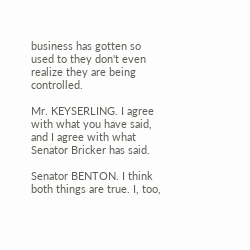business has gotten so used to they don't even realize they are being controlled.

Mr. KEYSERLING. I agree with what you have said, and I agree with what Senator Bricker has said.

Senator BENTON. I think both things are true. I, too,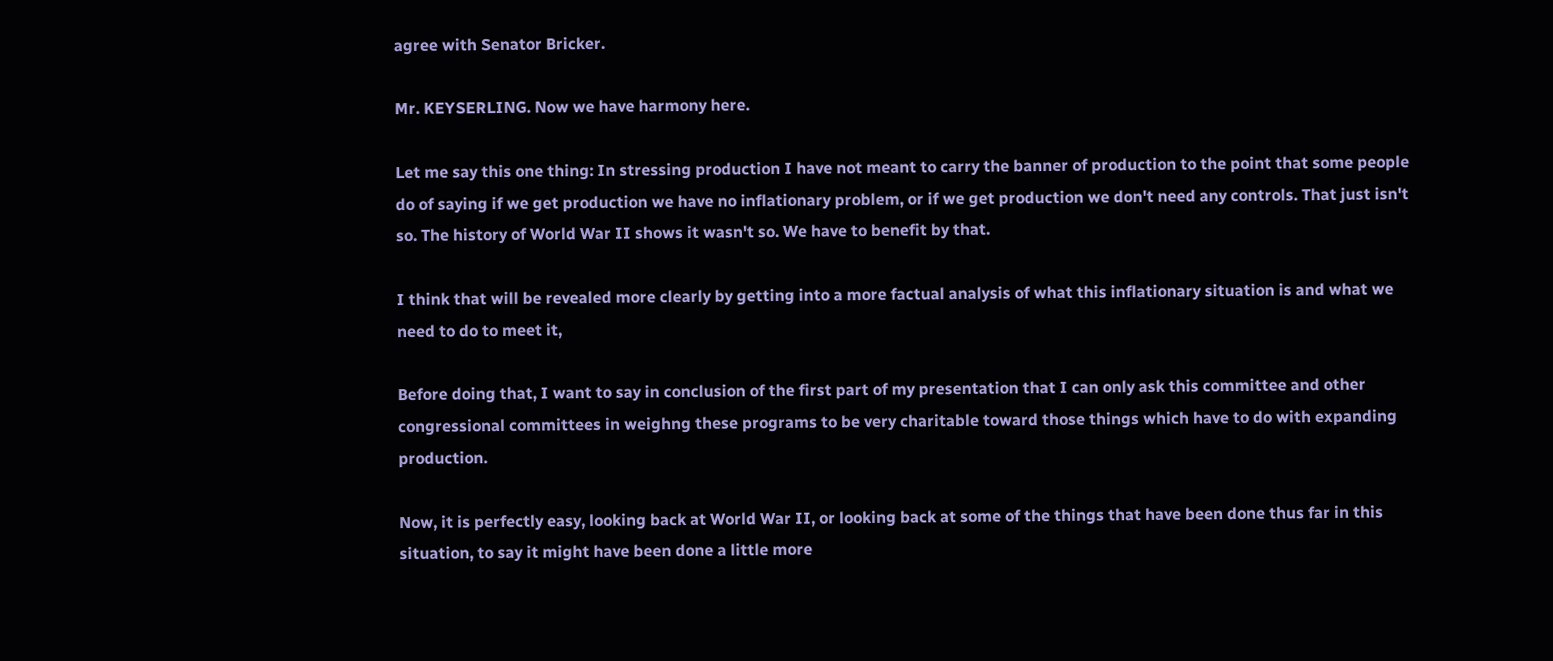agree with Senator Bricker.

Mr. KEYSERLING. Now we have harmony here.

Let me say this one thing: In stressing production I have not meant to carry the banner of production to the point that some people do of saying if we get production we have no inflationary problem, or if we get production we don't need any controls. That just isn't so. The history of World War II shows it wasn't so. We have to benefit by that.

I think that will be revealed more clearly by getting into a more factual analysis of what this inflationary situation is and what we need to do to meet it,

Before doing that, I want to say in conclusion of the first part of my presentation that I can only ask this committee and other congressional committees in weighng these programs to be very charitable toward those things which have to do with expanding production.

Now, it is perfectly easy, looking back at World War II, or looking back at some of the things that have been done thus far in this situation, to say it might have been done a little more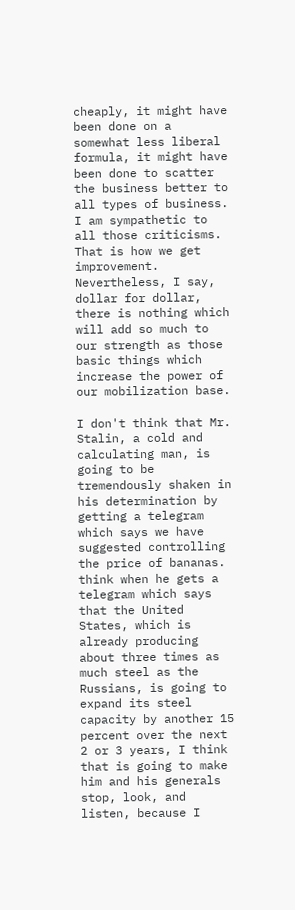cheaply, it might have been done on a somewhat less liberal formula, it might have been done to scatter the business better to all types of business. I am sympathetic to all those criticisms. That is how we get improvement. Nevertheless, I say, dollar for dollar, there is nothing which will add so much to our strength as those basic things which increase the power of our mobilization base.

I don't think that Mr. Stalin, a cold and calculating man, is going to be tremendously shaken in his determination by getting a telegram which says we have suggested controlling the price of bananas. think when he gets a telegram which says that the United States, which is already producing about three times as much steel as the Russians, is going to expand its steel capacity by another 15 percent over the next 2 or 3 years, I think that is going to make him and his generals stop, look, and listen, because I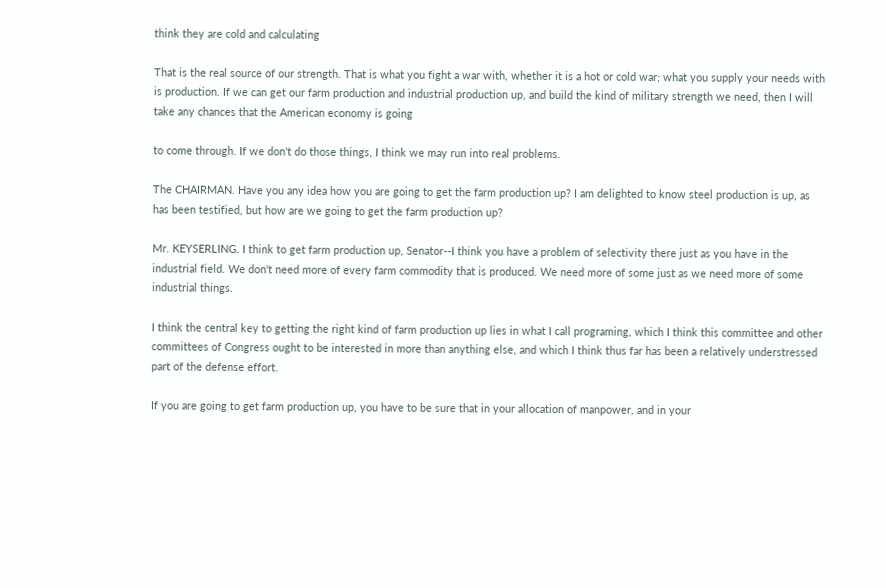think they are cold and calculating

That is the real source of our strength. That is what you fight a war with, whether it is a hot or cold war; what you supply your needs with is production. If we can get our farm production and industrial production up, and build the kind of military strength we need, then I will take any chances that the American economy is going

to come through. If we don't do those things, I think we may run into real problems.

The CHAIRMAN. Have you any idea how you are going to get the farm production up? I am delighted to know steel production is up, as has been testified, but how are we going to get the farm production up?

Mr. KEYSERLING. I think to get farm production up, Senator--I think you have a problem of selectivity there just as you have in the industrial field. We don't need more of every farm commodity that is produced. We need more of some just as we need more of some industrial things.

I think the central key to getting the right kind of farm production up lies in what I call programing, which I think this committee and other committees of Congress ought to be interested in more than anything else, and which I think thus far has been a relatively understressed part of the defense effort.

If you are going to get farm production up, you have to be sure that in your allocation of manpower, and in your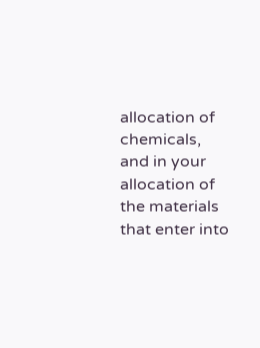allocation of chemicals, and in your allocation of the materials that enter into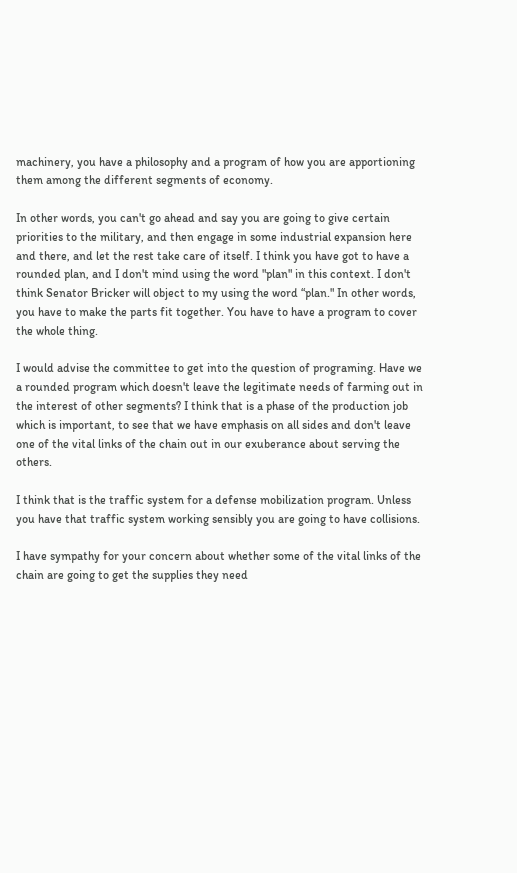machinery, you have a philosophy and a program of how you are apportioning them among the different segments of economy.

In other words, you can't go ahead and say you are going to give certain priorities to the military, and then engage in some industrial expansion here and there, and let the rest take care of itself. I think you have got to have a rounded plan, and I don't mind using the word "plan" in this context. I don't think Senator Bricker will object to my using the word “plan." In other words, you have to make the parts fit together. You have to have a program to cover the whole thing.

I would advise the committee to get into the question of programing. Have we a rounded program which doesn't leave the legitimate needs of farming out in the interest of other segments? I think that is a phase of the production job which is important, to see that we have emphasis on all sides and don't leave one of the vital links of the chain out in our exuberance about serving the others.

I think that is the traffic system for a defense mobilization program. Unless you have that traffic system working sensibly you are going to have collisions.

I have sympathy for your concern about whether some of the vital links of the chain are going to get the supplies they need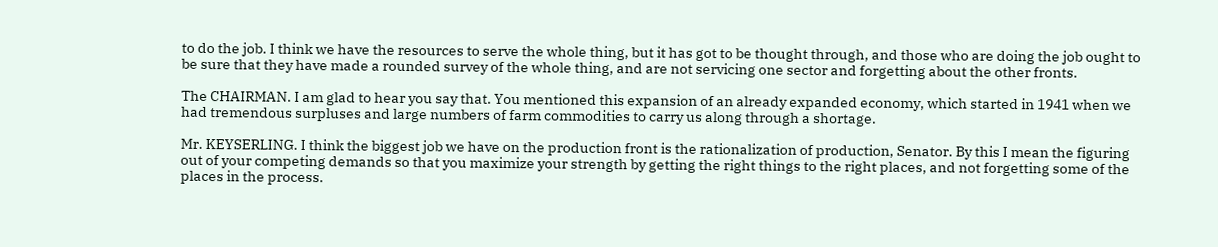to do the job. I think we have the resources to serve the whole thing, but it has got to be thought through, and those who are doing the job ought to be sure that they have made a rounded survey of the whole thing, and are not servicing one sector and forgetting about the other fronts.

The CHAIRMAN. I am glad to hear you say that. You mentioned this expansion of an already expanded economy, which started in 1941 when we had tremendous surpluses and large numbers of farm commodities to carry us along through a shortage.

Mr. KEYSERLING. I think the biggest job we have on the production front is the rationalization of production, Senator. By this I mean the figuring out of your competing demands so that you maximize your strength by getting the right things to the right places, and not forgetting some of the places in the process.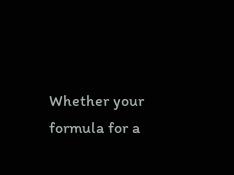Whether your formula for a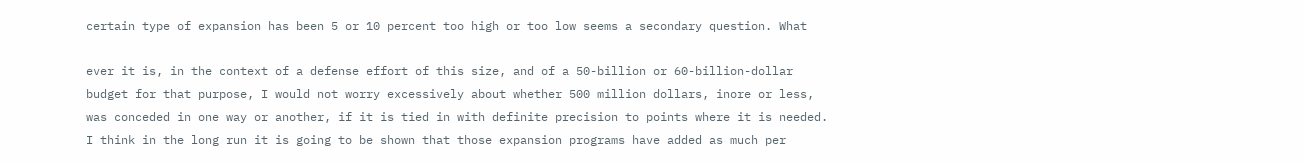certain type of expansion has been 5 or 10 percent too high or too low seems a secondary question. What

ever it is, in the context of a defense effort of this size, and of a 50-billion or 60-billion-dollar budget for that purpose, I would not worry excessively about whether 500 million dollars, inore or less, was conceded in one way or another, if it is tied in with definite precision to points where it is needed. I think in the long run it is going to be shown that those expansion programs have added as much per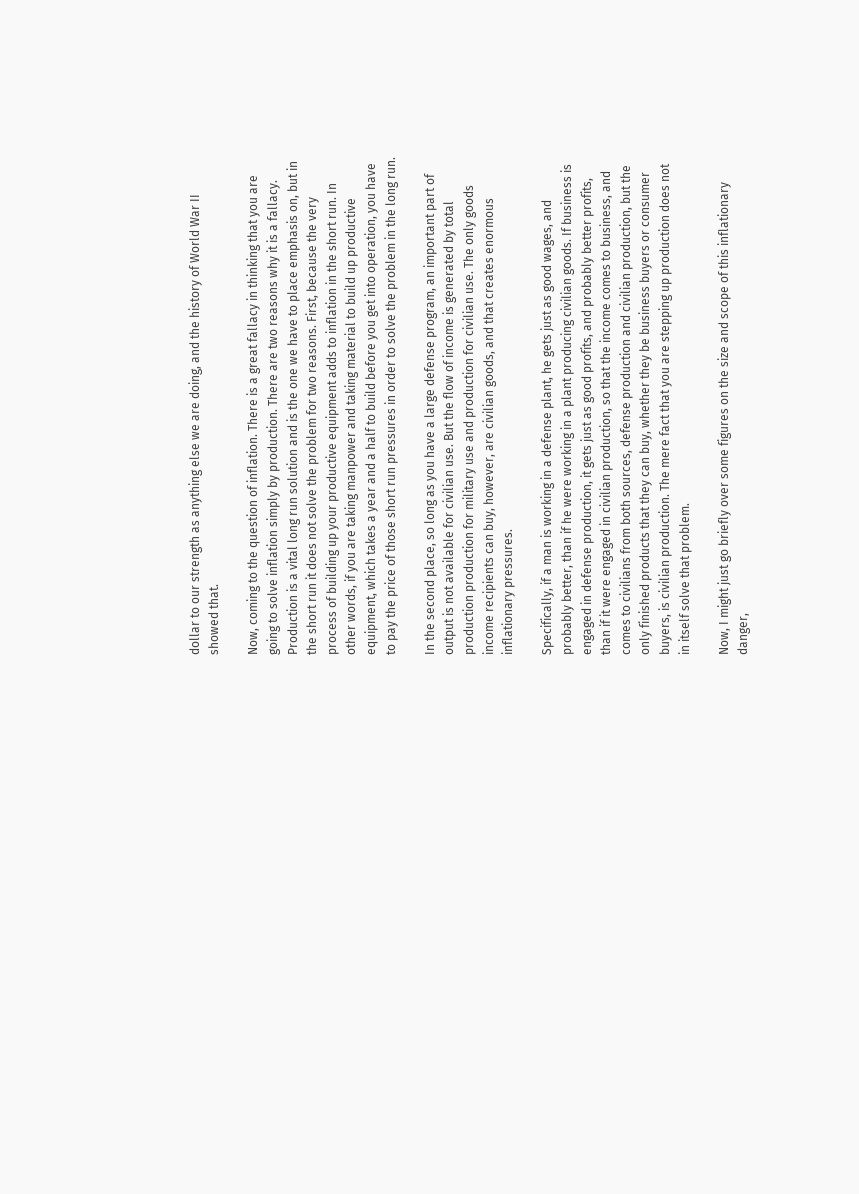dollar to our strength as anything else we are doing, and the history of World War II showed that.

Now, coming to the question of inflation. There is a great fallacy in thinking that you are going to solve inflation simply by production. There are two reasons why it is a fallacy. Production is a vital long run solution and is the one we have to place emphasis on, but in the short run it does not solve the problem for two reasons. First, because the very process of building up your productive equipment adds to inflation in the short run. In other words, if you are taking manpower and taking material to build up productive equipment, which takes a year and a half to build before you get into operation, you have to pay the price of those short run pressures in order to solve the problem in the long run.

In the second place, so long as you have a large defense program, an important part of output is not available for civilian use. But the flow of income is generated by total production production for military use and production for civilian use. The only goods income recipients can buy, however, are civilian goods, and that creates enormous inflationary pressures.

Specifically, if a man is working in a defense plant, he gets just as good wages, and probably better, than if he were working in a plant producing civilian goods. If business is engaged in defense production, it gets just as good profits, and probably better profits, than if it were engaged in civilian production, so that the income comes to business, and comes to civilians from both sources, defense production and civilian production, but the only finished products that they can buy, whether they be business buyers or consumer buyers, is civilian production. The mere fact that you are stepping up production does not in itself solve that problem.

Now, I might just go briefly over some figures on the size and scope of this inflationary danger,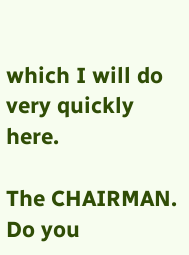which I will do very quickly here.

The CHAIRMAN. Do you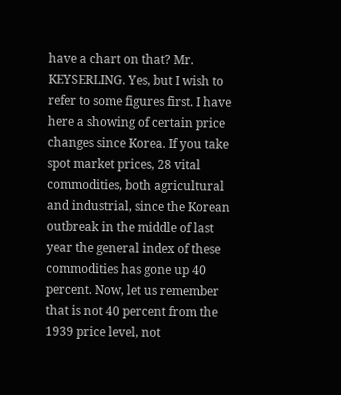have a chart on that? Mr. KEYSERLING. Yes, but I wish to refer to some figures first. I have here a showing of certain price changes since Korea. If you take spot market prices, 28 vital commodities, both agricultural and industrial, since the Korean outbreak in the middle of last year the general index of these commodities has gone up 40 percent. Now, let us remember that is not 40 percent from the 1939 price level, not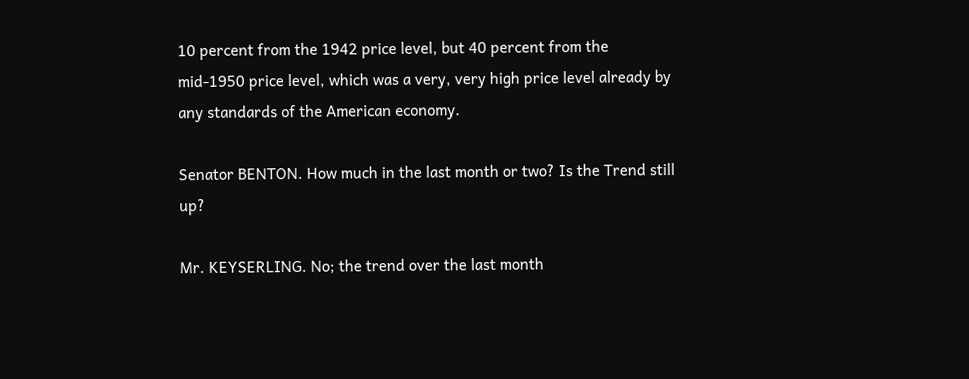10 percent from the 1942 price level, but 40 percent from the mid-1950 price level, which was a very, very high price level already by any standards of the American economy.

Senator BENTON. How much in the last month or two? Is the Trend still up?

Mr. KEYSERLING. No; the trend over the last month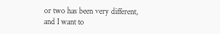or two has been very different, and I want to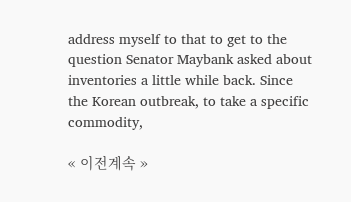address myself to that to get to the question Senator Maybank asked about inventories a little while back. Since the Korean outbreak, to take a specific commodity,

« 이전계속 »